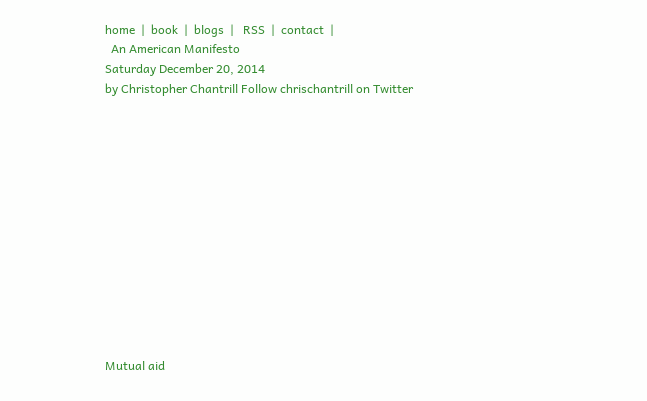home  |  book  |  blogs  |   RSS  |  contact  |
  An American Manifesto
Saturday December 20, 2014
by Christopher Chantrill Follow chrischantrill on Twitter













Mutual aid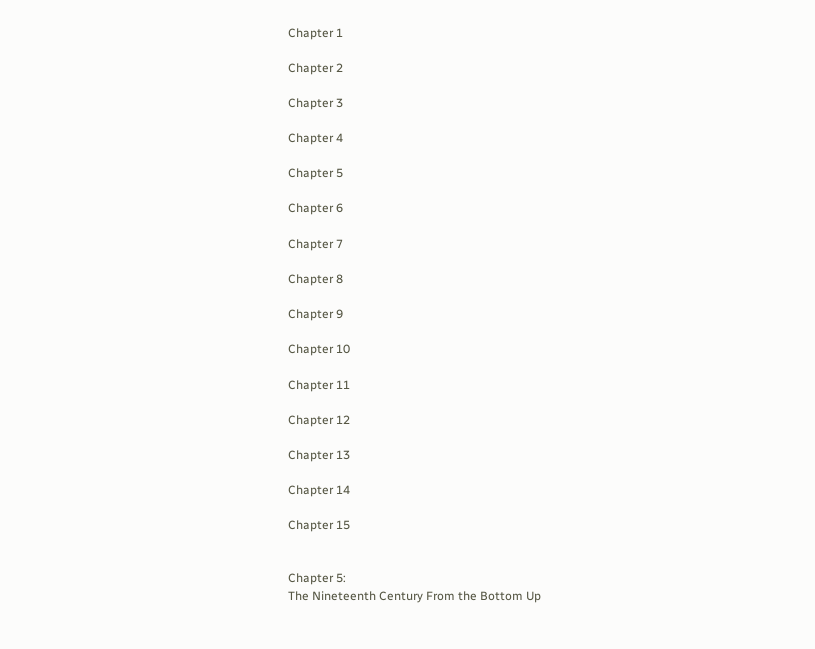Chapter 1

Chapter 2

Chapter 3

Chapter 4

Chapter 5

Chapter 6

Chapter 7

Chapter 8

Chapter 9

Chapter 10

Chapter 11

Chapter 12

Chapter 13

Chapter 14

Chapter 15


Chapter 5:
The Nineteenth Century From the Bottom Up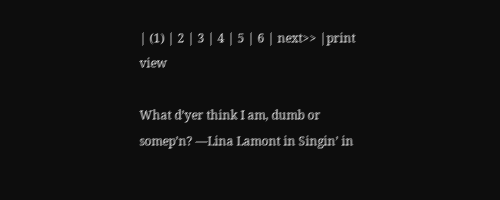| (1) | 2 | 3 | 4 | 5 | 6 | next>> |print view

What d’yer think I am, dumb or somep’n? —Lina Lamont in Singin’ in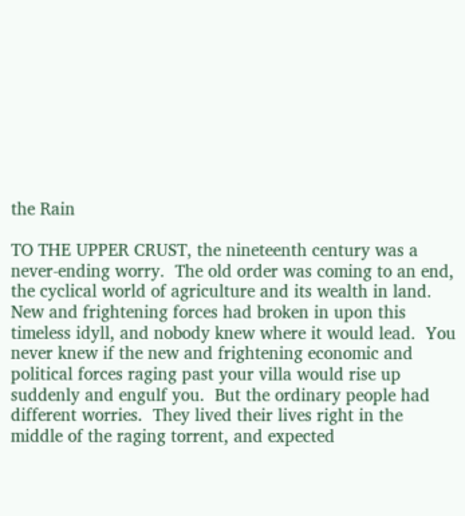the Rain

TO THE UPPER CRUST, the nineteenth century was a never-ending worry.  The old order was coming to an end, the cyclical world of agriculture and its wealth in land.  New and frightening forces had broken in upon this timeless idyll, and nobody knew where it would lead.  You never knew if the new and frightening economic and political forces raging past your villa would rise up suddenly and engulf you.  But the ordinary people had different worries.  They lived their lives right in the middle of the raging torrent, and expected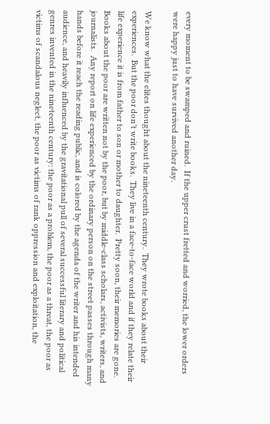every moment to be swamped and ruined.  If the upper crust fretted and worried, the lower orders were happy just to have survived another day.

We know what the elites thought about the nineteenth century.  They wrote books about their experiences.  But the poor don’t write books.  They live in a face-to-face world and if they relate their life experience it is from father to son or mother to daughter.  Pretty soon, their memories are gone.  Books about the poor are written not by the poor, but by middle-class scholars, activists, writers, and journalists.  Any report on life experienced by the ordinary person on the street passes through many hands before it reach the reading public, and is colored by the agenda of the writer and his intended audience, and heavily influenced by the gravitational pull of several successful literary and political genres invented in the nineteenth century: the poor as a problem, the poor as a threat, the poor as victims of scandalous neglect, the poor as victims of rank oppression and exploitation, the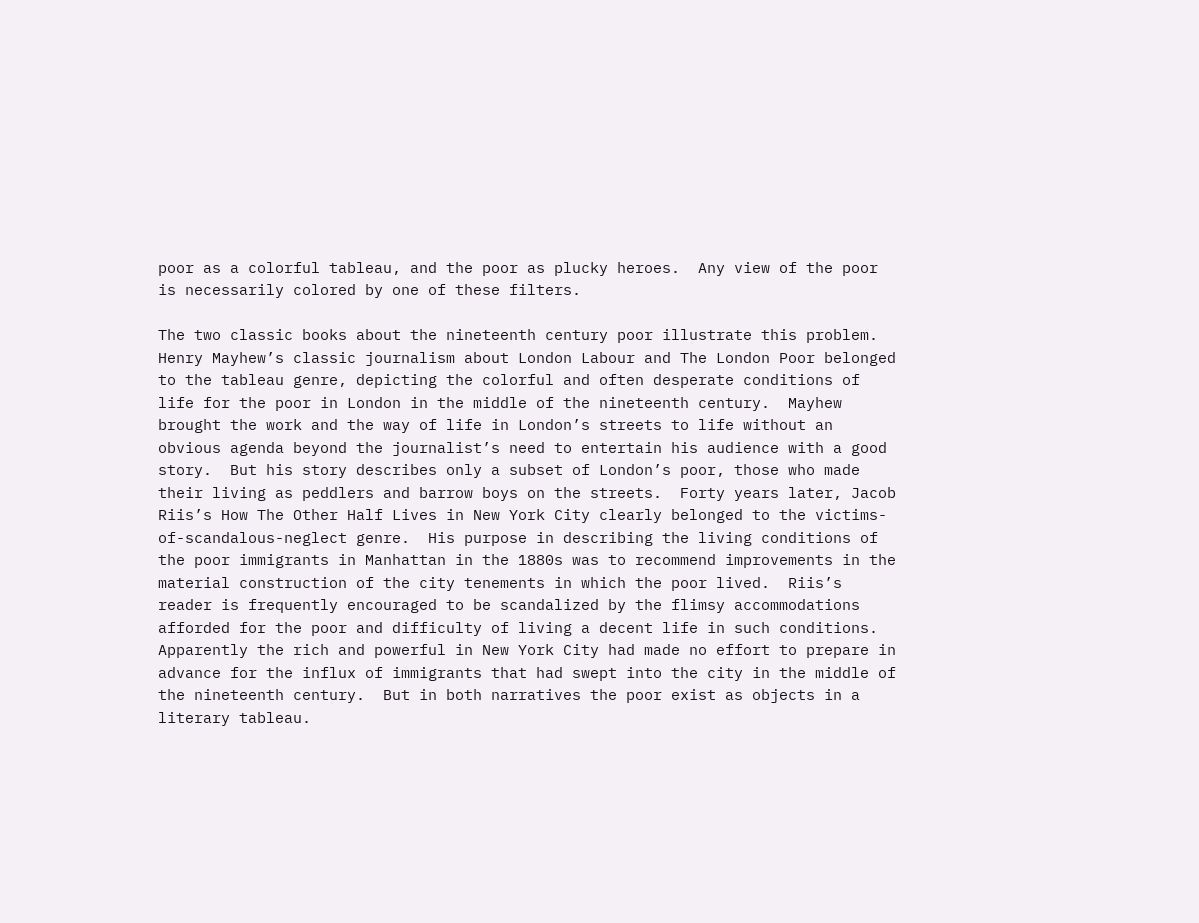poor as a colorful tableau, and the poor as plucky heroes.  Any view of the poor is necessarily colored by one of these filters.

The two classic books about the nineteenth century poor illustrate this problem.  Henry Mayhew’s classic journalism about London Labour and The London Poor belonged to the tableau genre, depicting the colorful and often desperate conditions of life for the poor in London in the middle of the nineteenth century.  Mayhew brought the work and the way of life in London’s streets to life without an obvious agenda beyond the journalist’s need to entertain his audience with a good story.  But his story describes only a subset of London’s poor, those who made their living as peddlers and barrow boys on the streets.  Forty years later, Jacob Riis’s How The Other Half Lives in New York City clearly belonged to the victims-of-scandalous-neglect genre.  His purpose in describing the living conditions of the poor immigrants in Manhattan in the 1880s was to recommend improvements in the material construction of the city tenements in which the poor lived.  Riis’s reader is frequently encouraged to be scandalized by the flimsy accommodations afforded for the poor and difficulty of living a decent life in such conditions.  Apparently the rich and powerful in New York City had made no effort to prepare in advance for the influx of immigrants that had swept into the city in the middle of the nineteenth century.  But in both narratives the poor exist as objects in a literary tableau.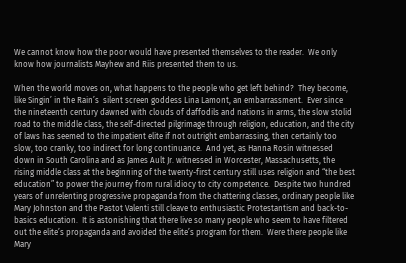We cannot know how the poor would have presented themselves to the reader.  We only know how journalists Mayhew and Riis presented them to us.

When the world moves on, what happens to the people who get left behind?  They become, like Singin’ in the Rain’s  silent screen goddess Lina Lamont, an embarrassment.  Ever since the nineteenth century dawned with clouds of daffodils and nations in arms, the slow stolid road to the middle class, the self-directed pilgrimage through religion, education, and the city of laws has seemed to the impatient elite if not outright embarrassing, then certainly too slow, too cranky, too indirect for long continuance.  And yet, as Hanna Rosin witnessed down in South Carolina and as James Ault Jr. witnessed in Worcester, Massachusetts, the rising middle class at the beginning of the twenty-first century still uses religion and “the best education” to power the journey from rural idiocy to city competence.  Despite two hundred years of unrelenting progressive propaganda from the chattering classes, ordinary people like Mary Johnston and the Pastot Valenti still cleave to enthusiastic Protestantism and back-to-basics education.  It is astonishing that there live so many people who seem to have filtered out the elite’s propaganda and avoided the elite’s program for them.  Were there people like Mary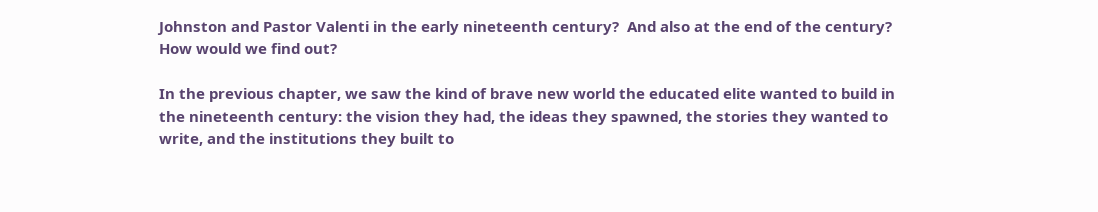Johnston and Pastor Valenti in the early nineteenth century?  And also at the end of the century?  How would we find out?

In the previous chapter, we saw the kind of brave new world the educated elite wanted to build in the nineteenth century: the vision they had, the ideas they spawned, the stories they wanted to write, and the institutions they built to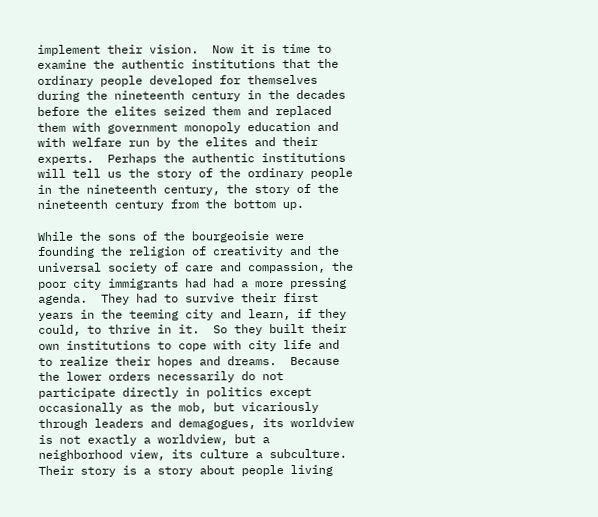implement their vision.  Now it is time to examine the authentic institutions that the ordinary people developed for themselves during the nineteenth century in the decades before the elites seized them and replaced them with government monopoly education and with welfare run by the elites and their experts.  Perhaps the authentic institutions will tell us the story of the ordinary people in the nineteenth century, the story of the nineteenth century from the bottom up.

While the sons of the bourgeoisie were founding the religion of creativity and the universal society of care and compassion, the poor city immigrants had had a more pressing agenda.  They had to survive their first years in the teeming city and learn, if they could, to thrive in it.  So they built their own institutions to cope with city life and to realize their hopes and dreams.  Because the lower orders necessarily do not participate directly in politics except occasionally as the mob, but vicariously through leaders and demagogues, its worldview is not exactly a worldview, but a neighborhood view, its culture a subculture.  Their story is a story about people living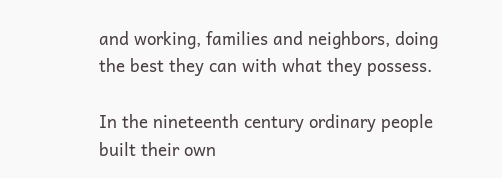and working, families and neighbors, doing the best they can with what they possess.

In the nineteenth century ordinary people built their own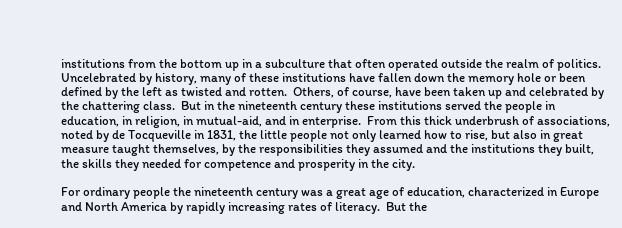institutions from the bottom up in a subculture that often operated outside the realm of politics.  Uncelebrated by history, many of these institutions have fallen down the memory hole or been defined by the left as twisted and rotten.  Others, of course, have been taken up and celebrated by the chattering class.  But in the nineteenth century these institutions served the people in education, in religion, in mutual-aid, and in enterprise.  From this thick underbrush of associations, noted by de Tocqueville in 1831, the little people not only learned how to rise, but also in great measure taught themselves, by the responsibilities they assumed and the institutions they built, the skills they needed for competence and prosperity in the city.

For ordinary people the nineteenth century was a great age of education, characterized in Europe and North America by rapidly increasing rates of literacy.  But the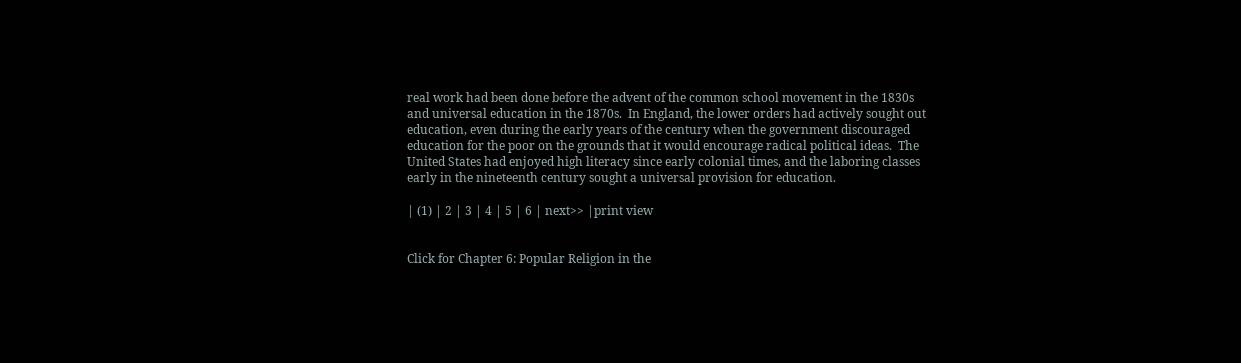real work had been done before the advent of the common school movement in the 1830s and universal education in the 1870s.  In England, the lower orders had actively sought out education, even during the early years of the century when the government discouraged education for the poor on the grounds that it would encourage radical political ideas.  The United States had enjoyed high literacy since early colonial times, and the laboring classes early in the nineteenth century sought a universal provision for education.

| (1) | 2 | 3 | 4 | 5 | 6 | next>> |print view


Click for Chapter 6: Popular Religion in the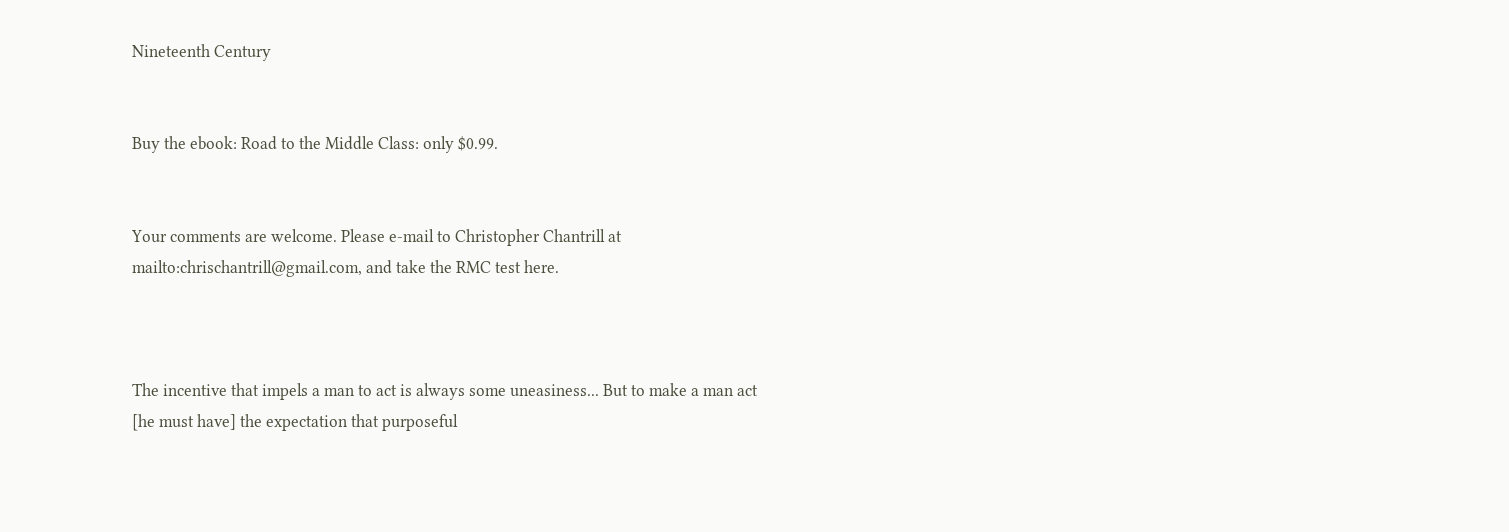Nineteenth Century


Buy the ebook: Road to the Middle Class: only $0.99.


Your comments are welcome. Please e-mail to Christopher Chantrill at mailto:chrischantrill@gmail.com, and take the RMC test here.



The incentive that impels a man to act is always some uneasiness... But to make a man act [he must have] the expectation that purposeful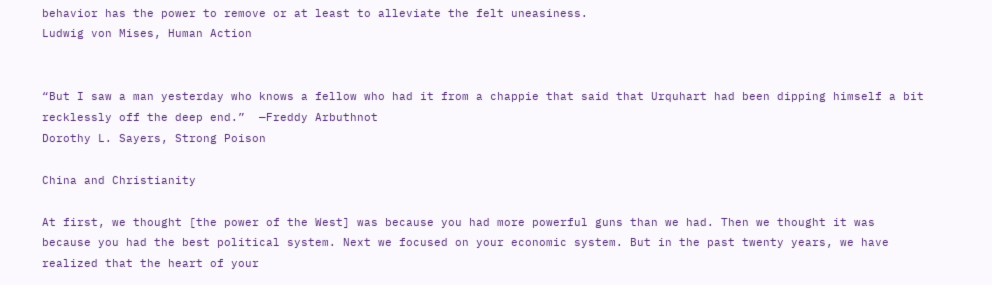behavior has the power to remove or at least to alleviate the felt uneasiness.
Ludwig von Mises, Human Action


“But I saw a man yesterday who knows a fellow who had it from a chappie that said that Urquhart had been dipping himself a bit recklessly off the deep end.”  —Freddy Arbuthnot
Dorothy L. Sayers, Strong Poison

China and Christianity

At first, we thought [the power of the West] was because you had more powerful guns than we had. Then we thought it was because you had the best political system. Next we focused on your economic system. But in the past twenty years, we have realized that the heart of your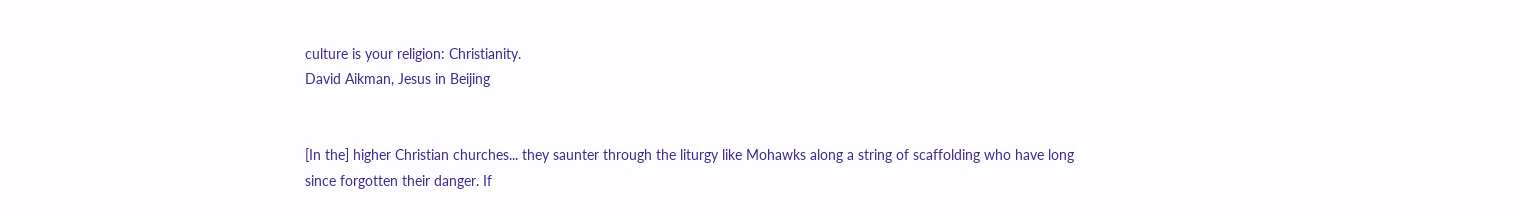culture is your religion: Christianity.
David Aikman, Jesus in Beijing


[In the] higher Christian churches... they saunter through the liturgy like Mohawks along a string of scaffolding who have long since forgotten their danger. If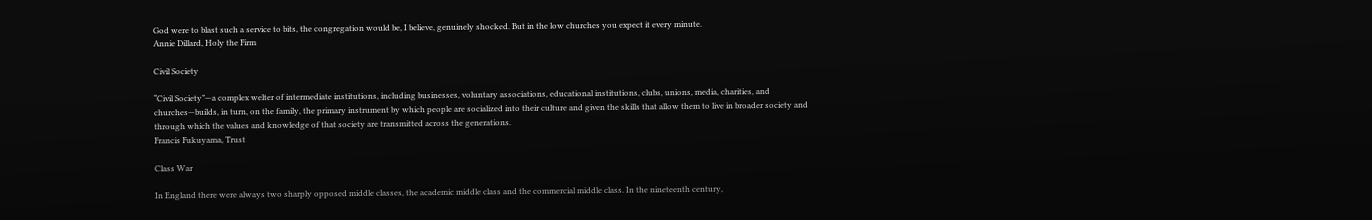God were to blast such a service to bits, the congregation would be, I believe, genuinely shocked. But in the low churches you expect it every minute.
Annie Dillard, Holy the Firm

Civil Society

“Civil Society”—a complex welter of intermediate institutions, including businesses, voluntary associations, educational institutions, clubs, unions, media, charities, and churches—builds, in turn, on the family, the primary instrument by which people are socialized into their culture and given the skills that allow them to live in broader society and through which the values and knowledge of that society are transmitted across the generations.
Francis Fukuyama, Trust

Class War

In England there were always two sharply opposed middle classes, the academic middle class and the commercial middle class. In the nineteenth century,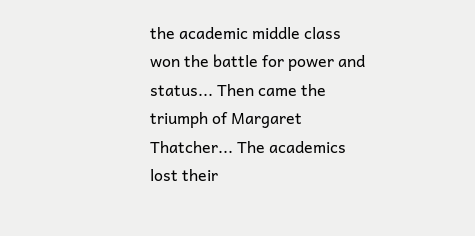the academic middle class won the battle for power and status... Then came the triumph of Margaret Thatcher... The academics lost their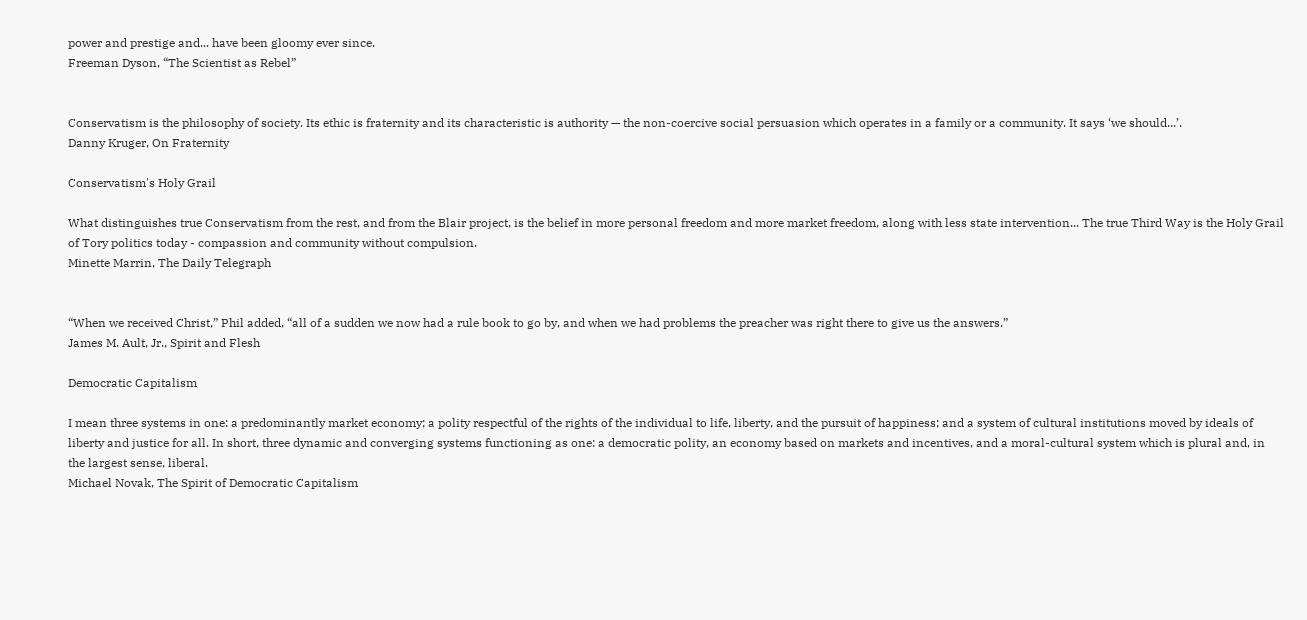power and prestige and... have been gloomy ever since.
Freeman Dyson, “The Scientist as Rebel”


Conservatism is the philosophy of society. Its ethic is fraternity and its characteristic is authority — the non-coercive social persuasion which operates in a family or a community. It says ‘we should...’.
Danny Kruger, On Fraternity

Conservatism's Holy Grail

What distinguishes true Conservatism from the rest, and from the Blair project, is the belief in more personal freedom and more market freedom, along with less state intervention... The true Third Way is the Holy Grail of Tory politics today - compassion and community without compulsion.
Minette Marrin, The Daily Telegraph


“When we received Christ,” Phil added, “all of a sudden we now had a rule book to go by, and when we had problems the preacher was right there to give us the answers.”
James M. Ault, Jr., Spirit and Flesh

Democratic Capitalism

I mean three systems in one: a predominantly market economy; a polity respectful of the rights of the individual to life, liberty, and the pursuit of happiness; and a system of cultural institutions moved by ideals of liberty and justice for all. In short, three dynamic and converging systems functioning as one: a democratic polity, an economy based on markets and incentives, and a moral-cultural system which is plural and, in the largest sense, liberal.
Michael Novak, The Spirit of Democratic Capitalism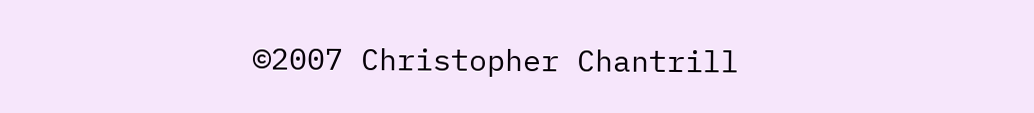©2007 Christopher Chantrill